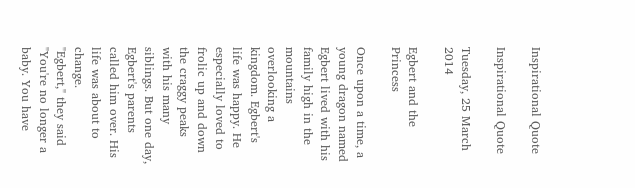Inspirational Quote

Inspirational Quote

Tuesday, 25 March 2014

Egbert and the Princess

Once upon a time, a young dragon named Egbert lived with his family high in the mountains overlooking a kingdom. Egbert's life was happy. He especially loved to frolic up and down the craggy peaks with his many siblings. But one day, Egbert's parents called him over. His life was about to change.
"Egbert," they said "You're no longer a baby. You have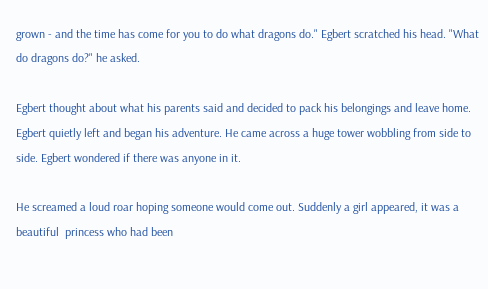grown - and the time has come for you to do what dragons do." Egbert scratched his head. "What do dragons do?" he asked.

Egbert thought about what his parents said and decided to pack his belongings and leave home. Egbert quietly left and began his adventure. He came across a huge tower wobbling from side to side. Egbert wondered if there was anyone in it.

He screamed a loud roar hoping someone would come out. Suddenly a girl appeared, it was a beautiful  princess who had been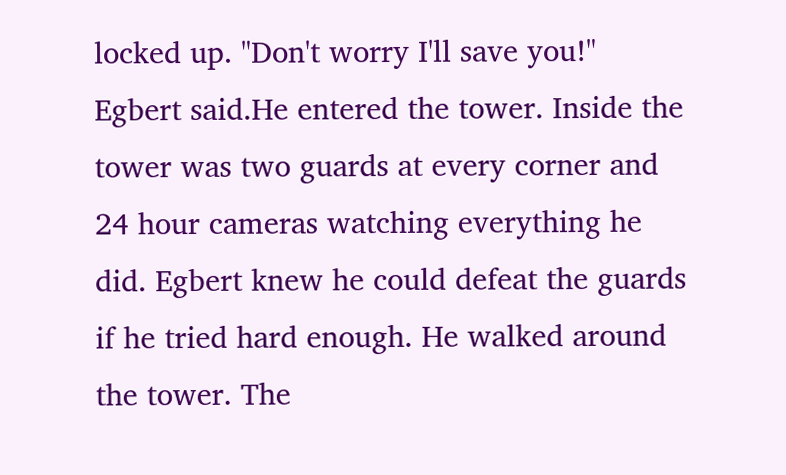locked up. "Don't worry I'll save you!" Egbert said.He entered the tower. Inside the tower was two guards at every corner and 24 hour cameras watching everything he did. Egbert knew he could defeat the guards if he tried hard enough. He walked around the tower. The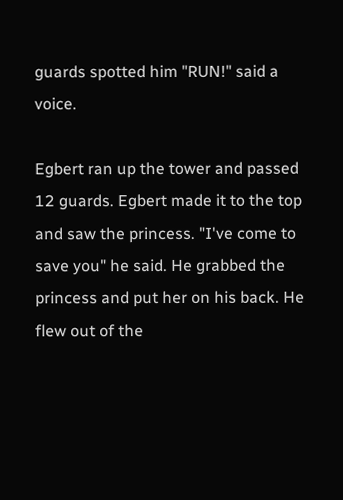guards spotted him "RUN!" said a voice.

Egbert ran up the tower and passed 12 guards. Egbert made it to the top and saw the princess. "I've come to save you" he said. He grabbed the princess and put her on his back. He flew out of the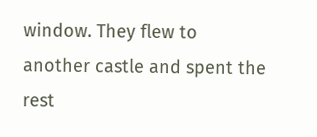window. They flew to another castle and spent the rest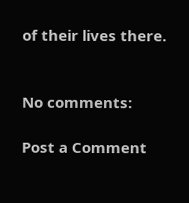of their lives there.


No comments:

Post a Comment